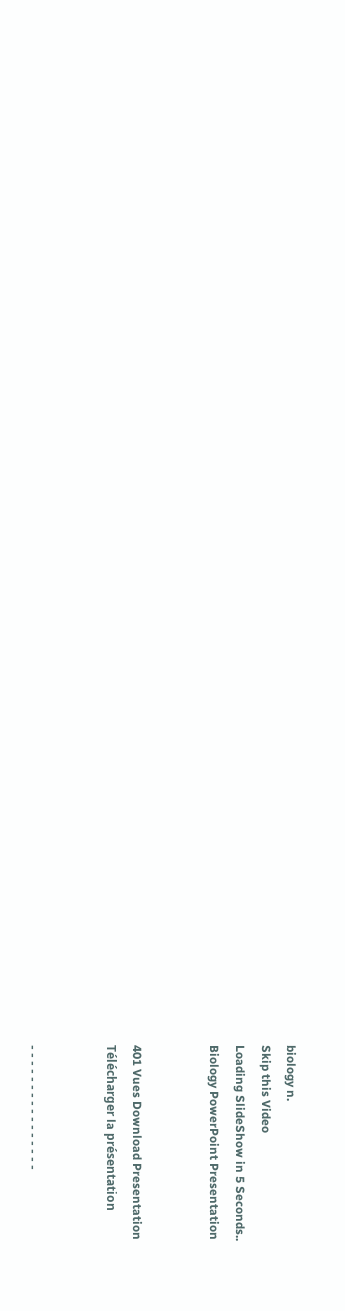biology n.
Skip this Video
Loading SlideShow in 5 Seconds..
Biology PowerPoint Presentation


401 Vues Download Presentation
Télécharger la présentation


- - - - - - - - - - - - - - - -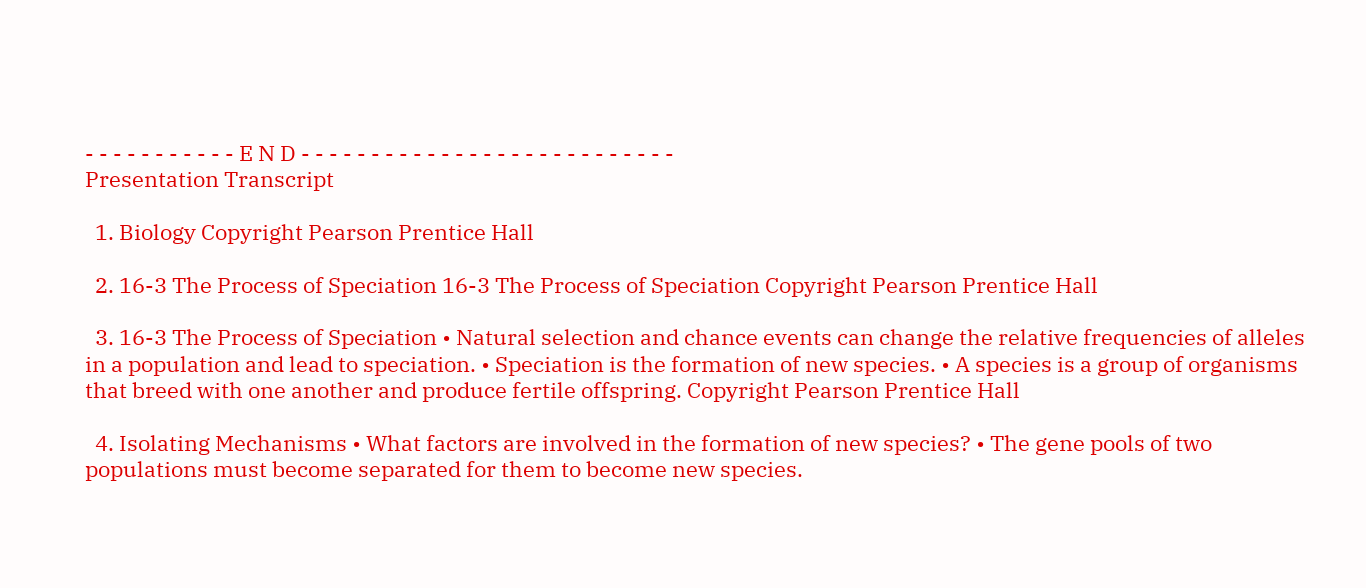- - - - - - - - - - - E N D - - - - - - - - - - - - - - - - - - - - - - - - - - -
Presentation Transcript

  1. Biology Copyright Pearson Prentice Hall

  2. 16-3 The Process of Speciation 16-3 The Process of Speciation Copyright Pearson Prentice Hall

  3. 16-3 The Process of Speciation • Natural selection and chance events can change the relative frequencies of alleles in a population and lead to speciation. • Speciation is the formation of new species. • A species is a group of organisms that breed with one another and produce fertile offspring. Copyright Pearson Prentice Hall

  4. Isolating Mechanisms • What factors are involved in the formation of new species? • The gene pools of two populations must become separated for them to become new species.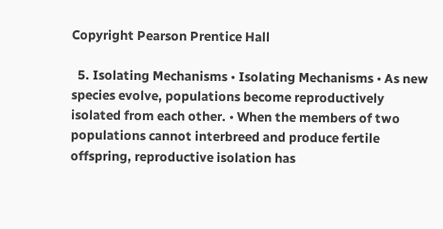Copyright Pearson Prentice Hall

  5. Isolating Mechanisms • Isolating Mechanisms • As new species evolve, populations become reproductively isolated from each other. • When the members of two populations cannot interbreed and produce fertile offspring, reproductive isolation has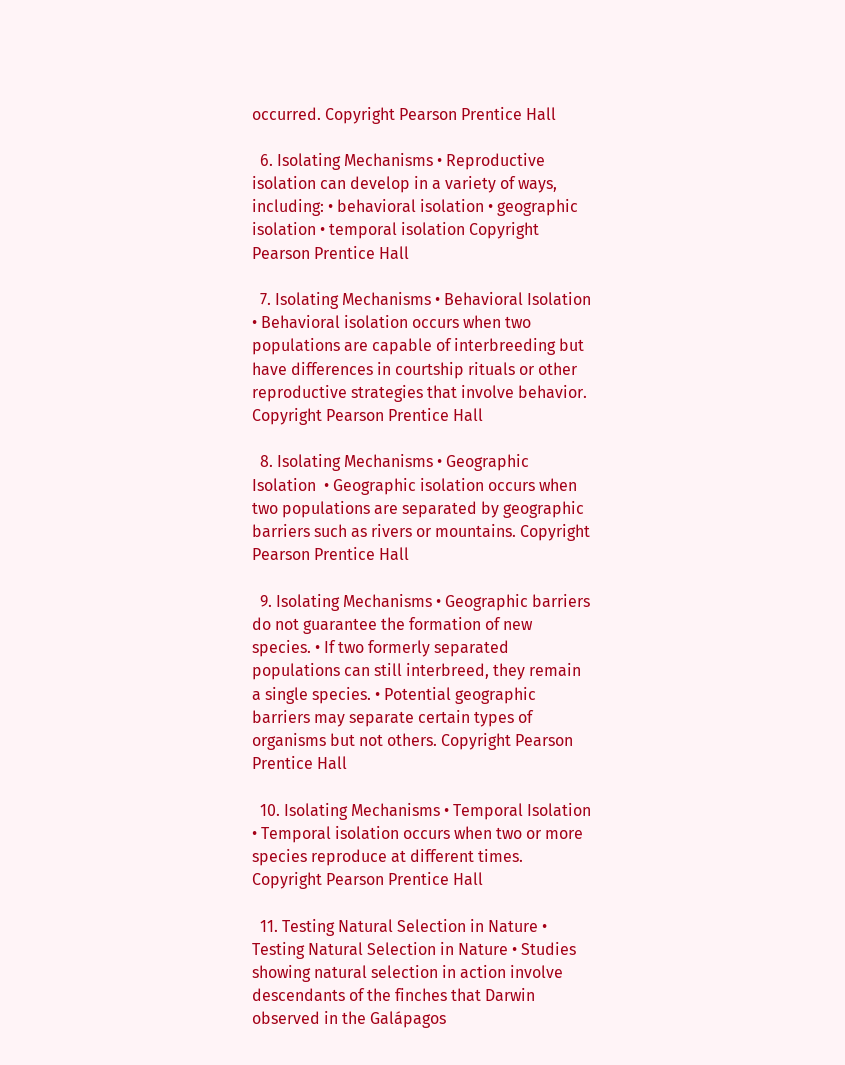occurred. Copyright Pearson Prentice Hall

  6. Isolating Mechanisms • Reproductive isolation can develop in a variety of ways, including: • behavioral isolation • geographic isolation • temporal isolation Copyright Pearson Prentice Hall

  7. Isolating Mechanisms • Behavioral Isolation  • Behavioral isolation occurs when two populations are capable of interbreeding but have differences in courtship rituals or other reproductive strategies that involve behavior. Copyright Pearson Prentice Hall

  8. Isolating Mechanisms • Geographic Isolation  • Geographic isolation occurs when two populations are separated by geographic barriers such as rivers or mountains. Copyright Pearson Prentice Hall

  9. Isolating Mechanisms • Geographic barriers do not guarantee the formation of new species. • If two formerly separated populations can still interbreed, they remain a single species. • Potential geographic barriers may separate certain types of organisms but not others. Copyright Pearson Prentice Hall

  10. Isolating Mechanisms • Temporal Isolation   • Temporal isolation occurs when two or more species reproduce at different times. Copyright Pearson Prentice Hall

  11. Testing Natural Selection in Nature • Testing Natural Selection in Nature • Studies showing natural selection in action involve descendants of the finches that Darwin observed in the Galápagos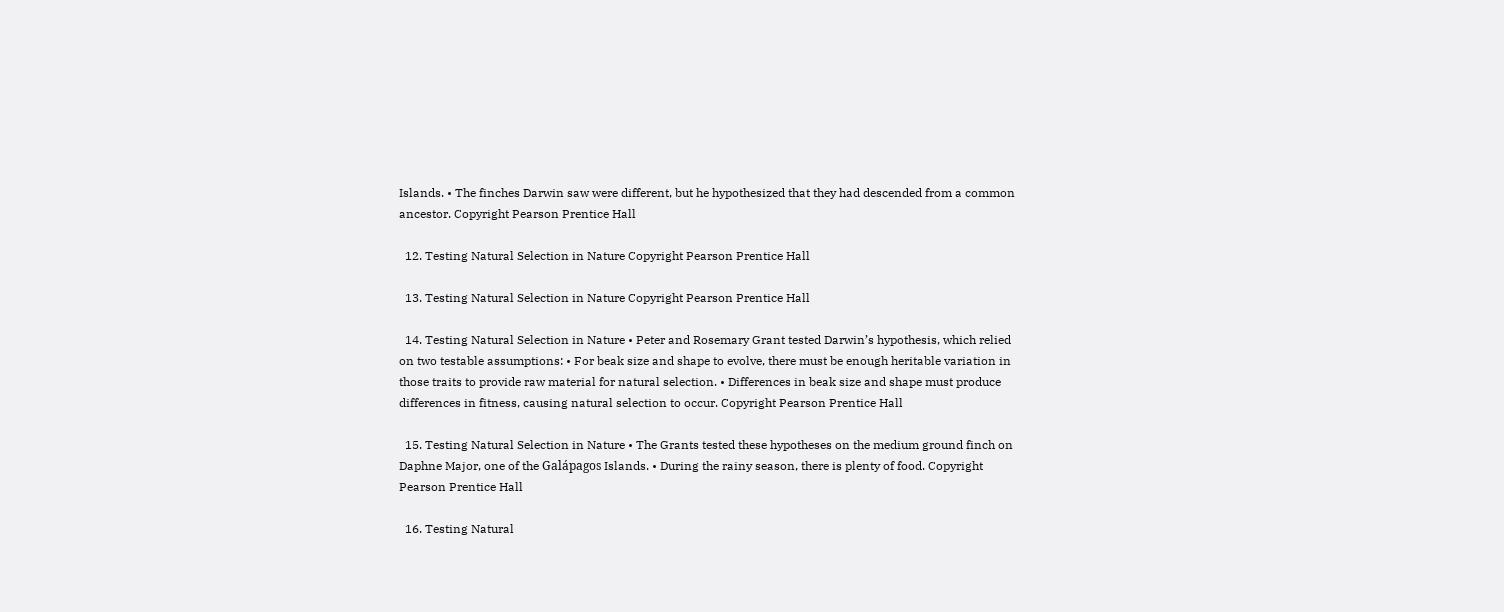Islands. • The finches Darwin saw were different, but he hypothesized that they had descended from a common ancestor. Copyright Pearson Prentice Hall

  12. Testing Natural Selection in Nature Copyright Pearson Prentice Hall

  13. Testing Natural Selection in Nature Copyright Pearson Prentice Hall

  14. Testing Natural Selection in Nature • Peter and Rosemary Grant tested Darwin’s hypothesis, which relied on two testable assumptions: • For beak size and shape to evolve, there must be enough heritable variation in those traits to provide raw material for natural selection. • Differences in beak size and shape must produce differences in fitness, causing natural selection to occur. Copyright Pearson Prentice Hall

  15. Testing Natural Selection in Nature • The Grants tested these hypotheses on the medium ground finch on Daphne Major, one of the Galápagos Islands. • During the rainy season, there is plenty of food. Copyright Pearson Prentice Hall

  16. Testing Natural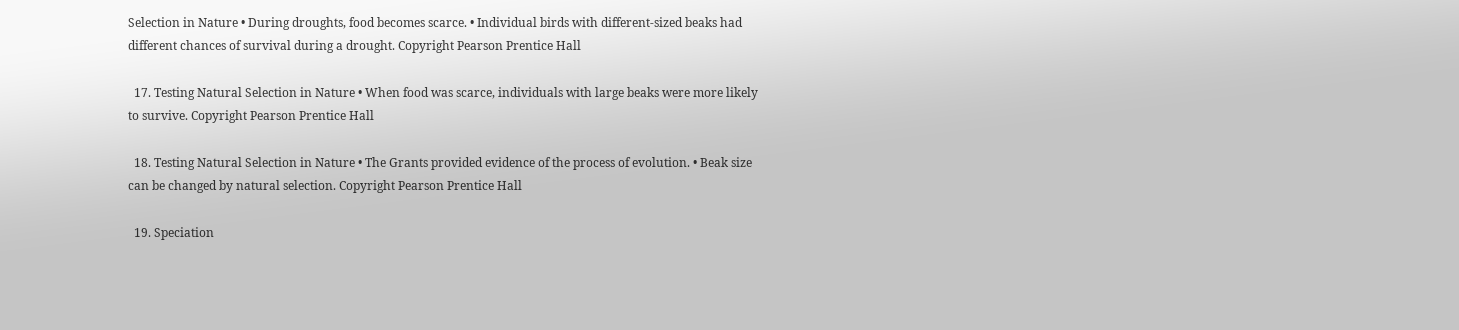Selection in Nature • During droughts, food becomes scarce. • Individual birds with different-sized beaks had different chances of survival during a drought. Copyright Pearson Prentice Hall

  17. Testing Natural Selection in Nature • When food was scarce, individuals with large beaks were more likely to survive. Copyright Pearson Prentice Hall

  18. Testing Natural Selection in Nature • The Grants provided evidence of the process of evolution. • Beak size can be changed by natural selection. Copyright Pearson Prentice Hall

  19. Speciation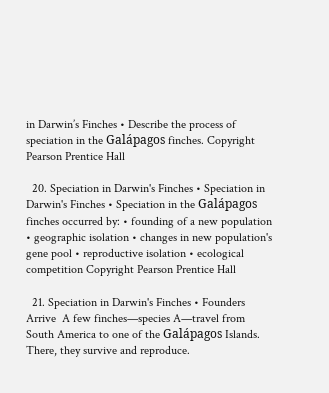in Darwin’s Finches • Describe the process of speciation in the Galápagos finches. Copyright Pearson Prentice Hall

  20. Speciation in Darwin's Finches • Speciation in Darwin's Finches • Speciation in the Galápagos finches occurred by: • founding of a new population • geographic isolation • changes in new population's gene pool • reproductive isolation • ecological competition Copyright Pearson Prentice Hall

  21. Speciation in Darwin's Finches • Founders Arrive  A few finches—species A—travel from South America to one of the Galápagos Islands. There, they survive and reproduce.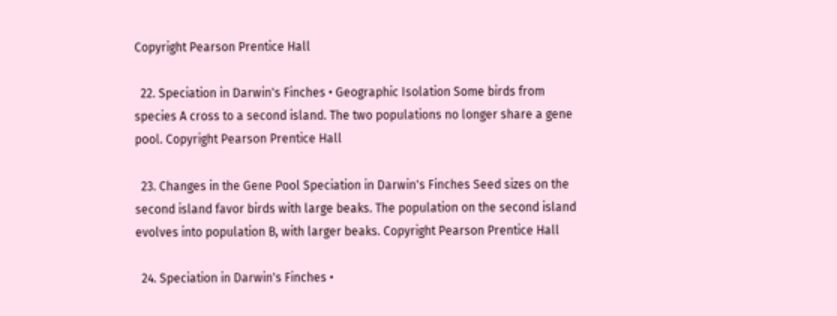Copyright Pearson Prentice Hall

  22. Speciation in Darwin's Finches • Geographic Isolation Some birds from species A cross to a second island. The two populations no longer share a gene pool. Copyright Pearson Prentice Hall

  23. Changes in the Gene Pool Speciation in Darwin's Finches Seed sizes on the second island favor birds with large beaks. The population on the second island evolves into population B, with larger beaks. Copyright Pearson Prentice Hall

  24. Speciation in Darwin's Finches •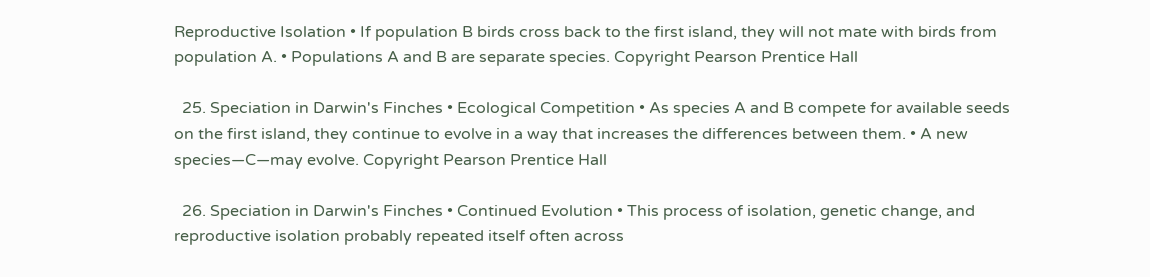Reproductive Isolation • If population B birds cross back to the first island, they will not mate with birds from population A. • Populations A and B are separate species. Copyright Pearson Prentice Hall

  25. Speciation in Darwin's Finches • Ecological Competition • As species A and B compete for available seeds on the first island, they continue to evolve in a way that increases the differences between them. • A new species—C—may evolve. Copyright Pearson Prentice Hall

  26. Speciation in Darwin's Finches • Continued Evolution • This process of isolation, genetic change, and reproductive isolation probably repeated itself often across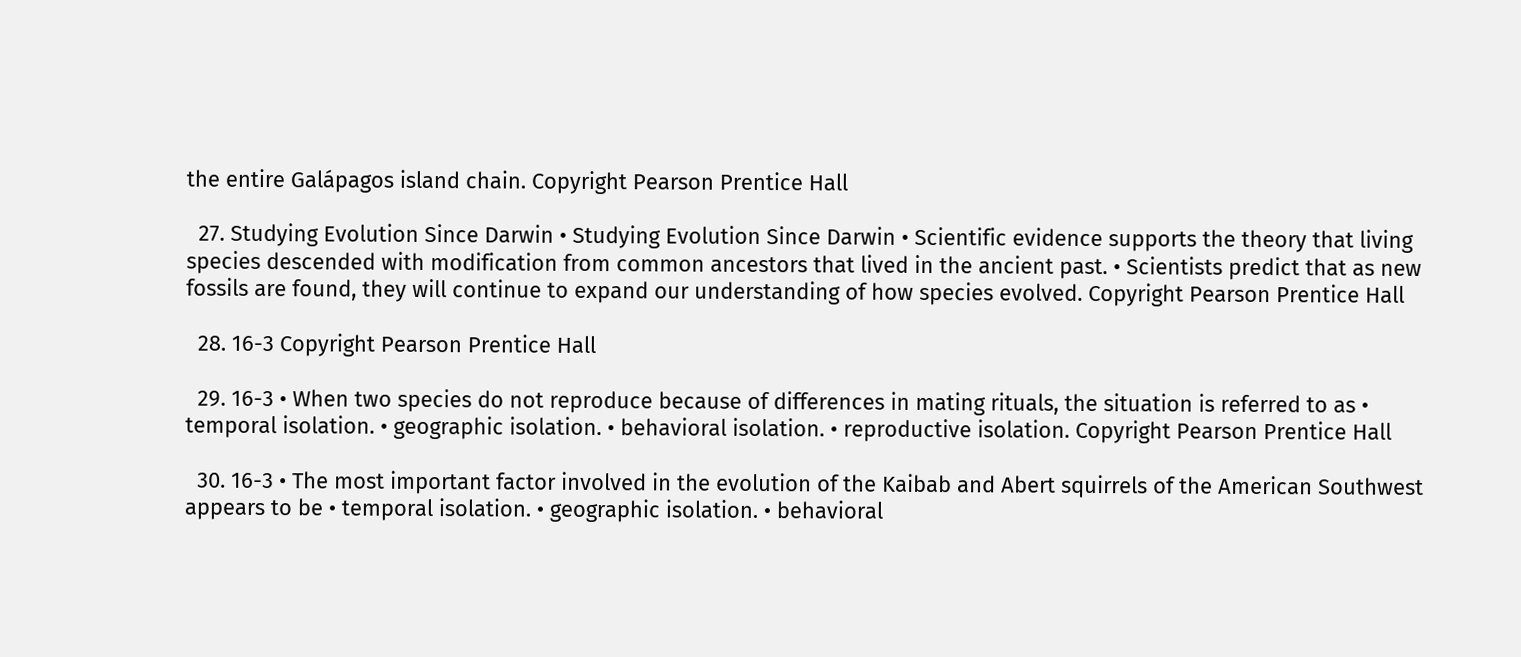the entire Galápagos island chain. Copyright Pearson Prentice Hall

  27. Studying Evolution Since Darwin • Studying Evolution Since Darwin • Scientific evidence supports the theory that living species descended with modification from common ancestors that lived in the ancient past. • Scientists predict that as new fossils are found, they will continue to expand our understanding of how species evolved. Copyright Pearson Prentice Hall

  28. 16-3 Copyright Pearson Prentice Hall

  29. 16-3 • When two species do not reproduce because of differences in mating rituals, the situation is referred to as • temporal isolation. • geographic isolation. • behavioral isolation. • reproductive isolation. Copyright Pearson Prentice Hall

  30. 16-3 • The most important factor involved in the evolution of the Kaibab and Abert squirrels of the American Southwest appears to be • temporal isolation. • geographic isolation. • behavioral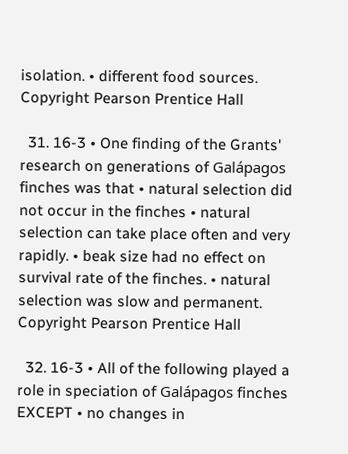isolation. • different food sources. Copyright Pearson Prentice Hall

  31. 16-3 • One finding of the Grants' research on generations of Galápagos finches was that • natural selection did not occur in the finches • natural selection can take place often and very rapidly. • beak size had no effect on survival rate of the finches. • natural selection was slow and permanent. Copyright Pearson Prentice Hall

  32. 16-3 • All of the following played a role in speciation of Galápagos finches EXCEPT • no changes in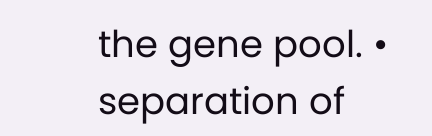the gene pool. • separation of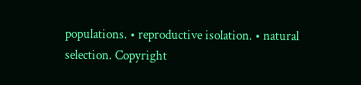populations. • reproductive isolation. • natural selection. Copyright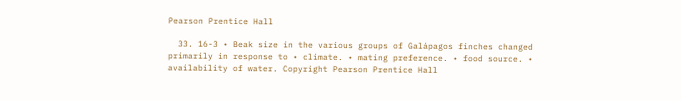Pearson Prentice Hall

  33. 16-3 • Beak size in the various groups of Galápagos finches changed primarily in response to • climate. • mating preference. • food source. • availability of water. Copyright Pearson Prentice Hall